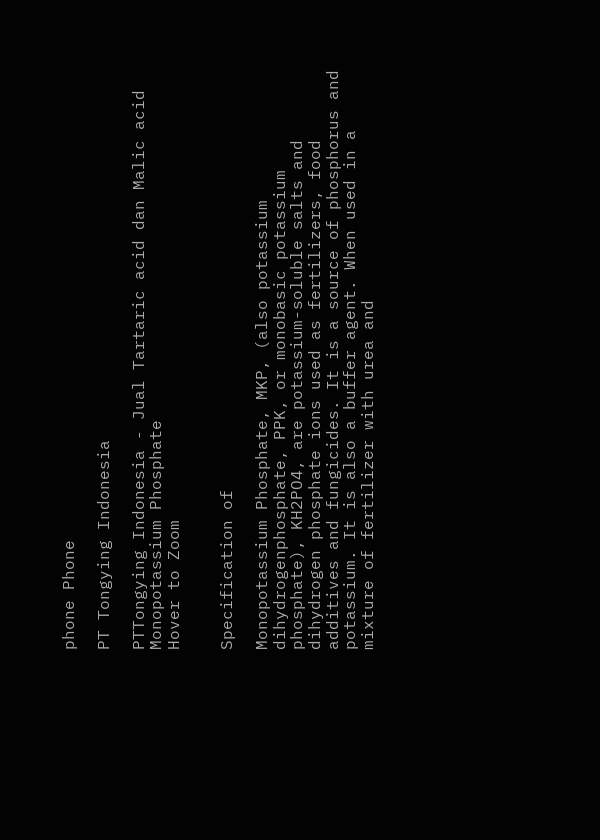phone Phone

PT Tongying Indonesia

PTTongying Indonesia - Jual Tartaric acid dan Malic acid
Monopotassium Phosphate
Hover to Zoom


Specification of

Monopotassium Phosphate, MKP, (also potassium dihydrogenphosphate, PPK, or monobasic potassium phosphate), KH2PO4, are potassium-soluble salts and dihydrogen phosphate ions used as fertilizers, food additives and fungicides. It is a source of phosphorus and potassium. It is also a buffer agent. When used in a mixture of fertilizer with urea and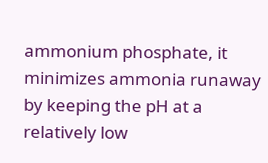ammonium phosphate, it minimizes ammonia runaway by keeping the pH at a relatively low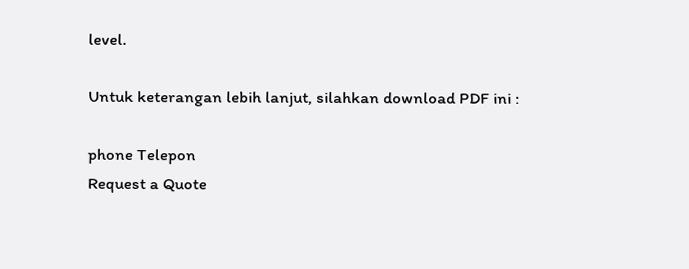level.

Untuk keterangan lebih lanjut, silahkan download PDF ini :

phone Telepon
Request a Quote